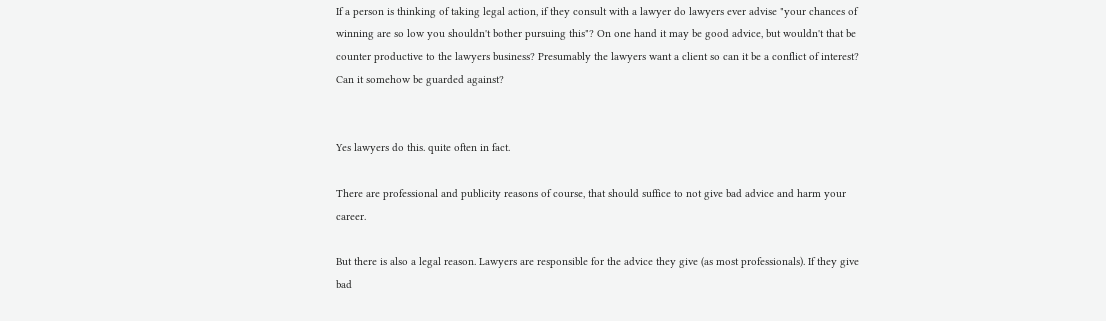If a person is thinking of taking legal action, if they consult with a lawyer do lawyers ever advise "your chances of winning are so low you shouldn't bother pursuing this"? On one hand it may be good advice, but wouldn't that be counter productive to the lawyers business? Presumably the lawyers want a client so can it be a conflict of interest? Can it somehow be guarded against?


Yes lawyers do this. quite often in fact.

There are professional and publicity reasons of course, that should suffice to not give bad advice and harm your career.

But there is also a legal reason. Lawyers are responsible for the advice they give (as most professionals). If they give bad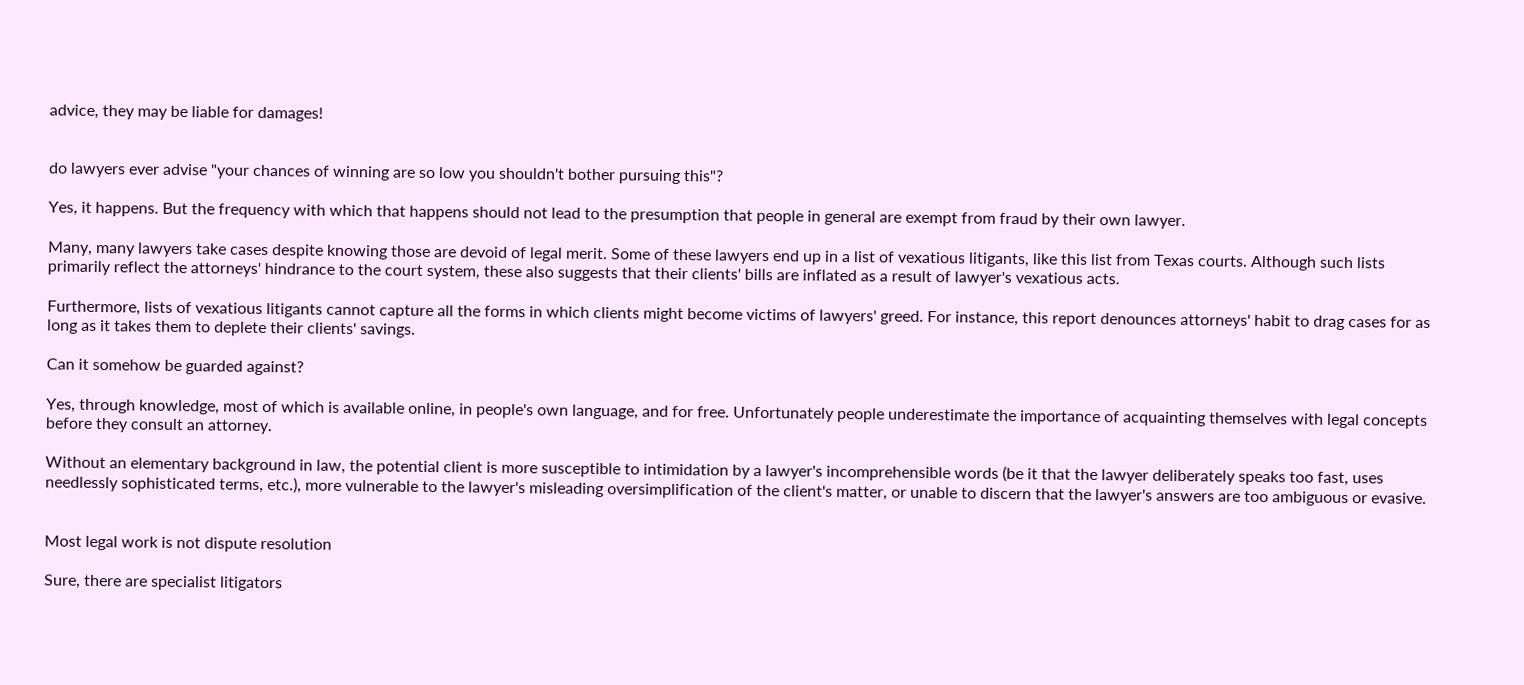advice, they may be liable for damages!


do lawyers ever advise "your chances of winning are so low you shouldn't bother pursuing this"?

Yes, it happens. But the frequency with which that happens should not lead to the presumption that people in general are exempt from fraud by their own lawyer.

Many, many lawyers take cases despite knowing those are devoid of legal merit. Some of these lawyers end up in a list of vexatious litigants, like this list from Texas courts. Although such lists primarily reflect the attorneys' hindrance to the court system, these also suggests that their clients' bills are inflated as a result of lawyer's vexatious acts.

Furthermore, lists of vexatious litigants cannot capture all the forms in which clients might become victims of lawyers' greed. For instance, this report denounces attorneys' habit to drag cases for as long as it takes them to deplete their clients' savings.

Can it somehow be guarded against?

Yes, through knowledge, most of which is available online, in people's own language, and for free. Unfortunately people underestimate the importance of acquainting themselves with legal concepts before they consult an attorney.

Without an elementary background in law, the potential client is more susceptible to intimidation by a lawyer's incomprehensible words (be it that the lawyer deliberately speaks too fast, uses needlessly sophisticated terms, etc.), more vulnerable to the lawyer's misleading oversimplification of the client's matter, or unable to discern that the lawyer's answers are too ambiguous or evasive.


Most legal work is not dispute resolution

Sure, there are specialist litigators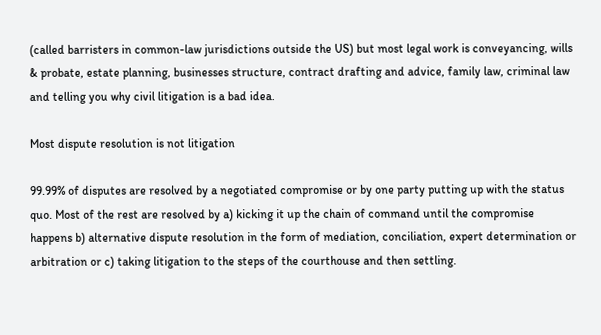(called barristers in common-law jurisdictions outside the US) but most legal work is conveyancing, wills & probate, estate planning, businesses structure, contract drafting and advice, family law, criminal law and telling you why civil litigation is a bad idea.

Most dispute resolution is not litigation

99.99% of disputes are resolved by a negotiated compromise or by one party putting up with the status quo. Most of the rest are resolved by a) kicking it up the chain of command until the compromise happens b) alternative dispute resolution in the form of mediation, conciliation, expert determination or arbitration or c) taking litigation to the steps of the courthouse and then settling.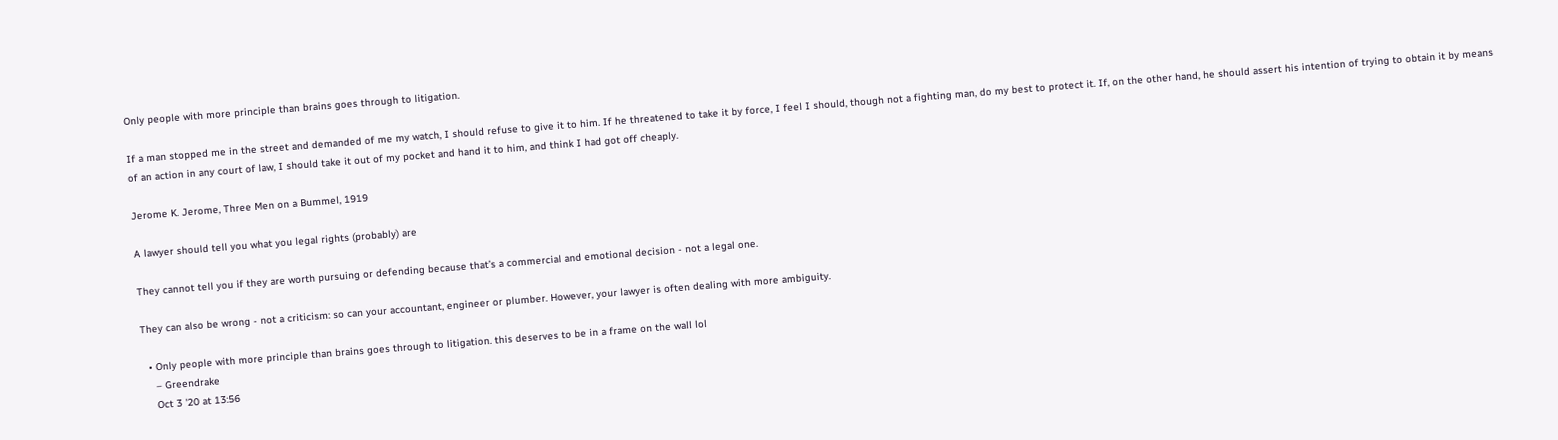Only people with more principle than brains goes through to litigation.

If a man stopped me in the street and demanded of me my watch, I should refuse to give it to him. If he threatened to take it by force, I feel I should, though not a fighting man, do my best to protect it. If, on the other hand, he should assert his intention of trying to obtain it by means of an action in any court of law, I should take it out of my pocket and hand it to him, and think I had got off cheaply.

Jerome K. Jerome, Three Men on a Bummel, 1919

A lawyer should tell you what you legal rights (probably) are

They cannot tell you if they are worth pursuing or defending because that’s a commercial and emotional decision - not a legal one.

They can also be wrong - not a criticism: so can your accountant, engineer or plumber. However, your lawyer is often dealing with more ambiguity.

  • Only people with more principle than brains goes through to litigation. this deserves to be in a frame on the wall lol
    – Greendrake
    Oct 3 '20 at 13:56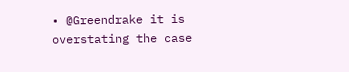• @Greendrake it is overstating the case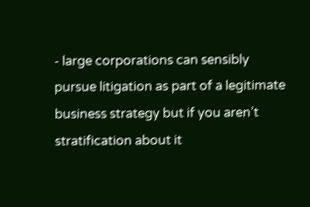- large corporations can sensibly pursue litigation as part of a legitimate business strategy but if you aren’t stratification about it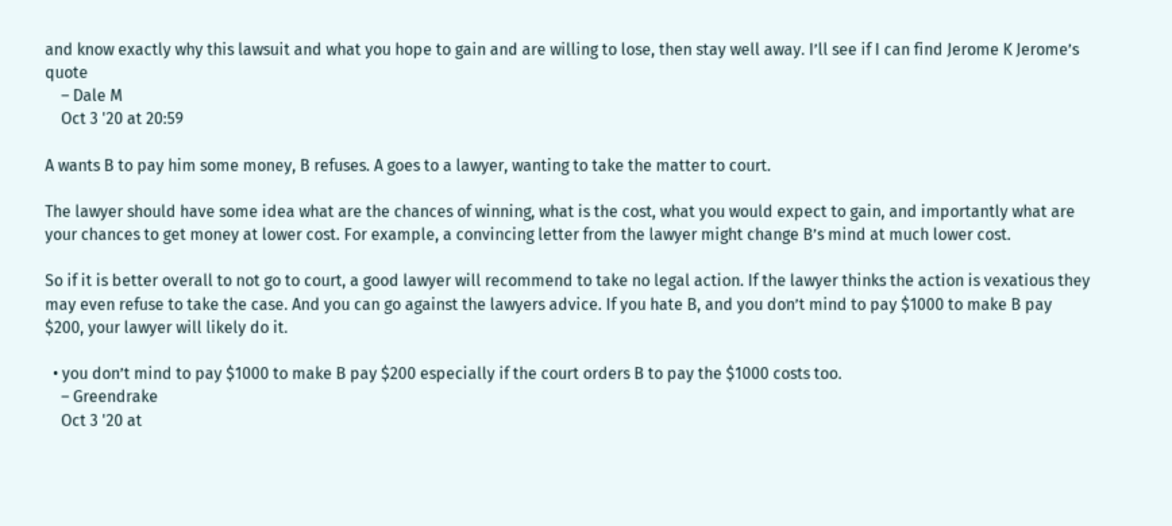and know exactly why this lawsuit and what you hope to gain and are willing to lose, then stay well away. I’ll see if I can find Jerome K Jerome’s quote
    – Dale M
    Oct 3 '20 at 20:59

A wants B to pay him some money, B refuses. A goes to a lawyer, wanting to take the matter to court.

The lawyer should have some idea what are the chances of winning, what is the cost, what you would expect to gain, and importantly what are your chances to get money at lower cost. For example, a convincing letter from the lawyer might change B’s mind at much lower cost.

So if it is better overall to not go to court, a good lawyer will recommend to take no legal action. If the lawyer thinks the action is vexatious they may even refuse to take the case. And you can go against the lawyers advice. If you hate B, and you don’t mind to pay $1000 to make B pay $200, your lawyer will likely do it.

  • you don’t mind to pay $1000 to make B pay $200 especially if the court orders B to pay the $1000 costs too.
    – Greendrake
    Oct 3 '20 at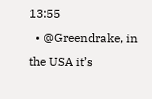13:55
  • @Greendrake, in the USA it’s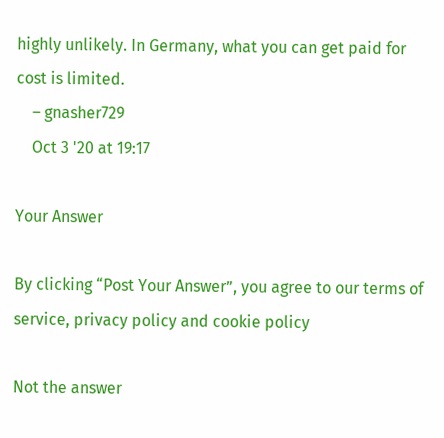highly unlikely. In Germany, what you can get paid for cost is limited.
    – gnasher729
    Oct 3 '20 at 19:17

Your Answer

By clicking “Post Your Answer”, you agree to our terms of service, privacy policy and cookie policy

Not the answer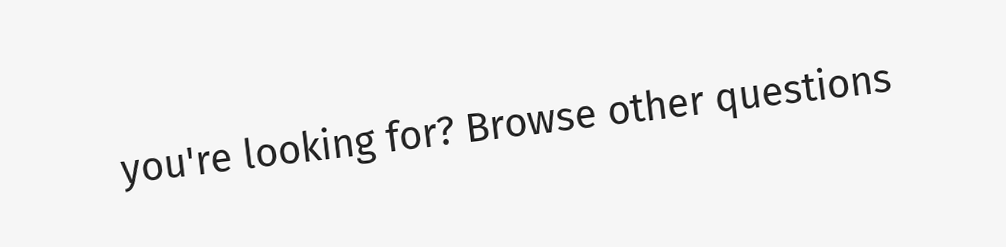you're looking for? Browse other questions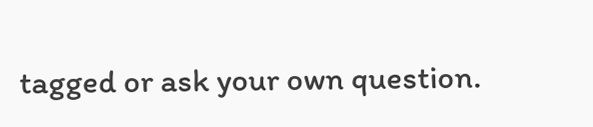tagged or ask your own question.